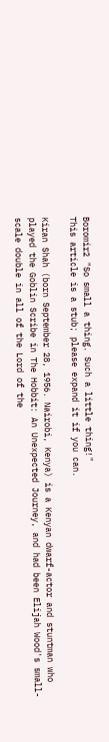Boromir2 "So small a thing. Such a little thing!"
This article is a stub; please expand it if you can.

Kiran Shah (born September 28, 1956. Nairobi, Kenya) is a Kenyan dwarf-actor and stuntman who played the Goblin Scribe in The Hobbit: An Unexpected Journey, and had been Elijah Wood's small-scale double in all of the Lord of the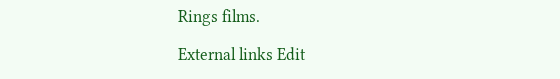Rings films.

External links Edit